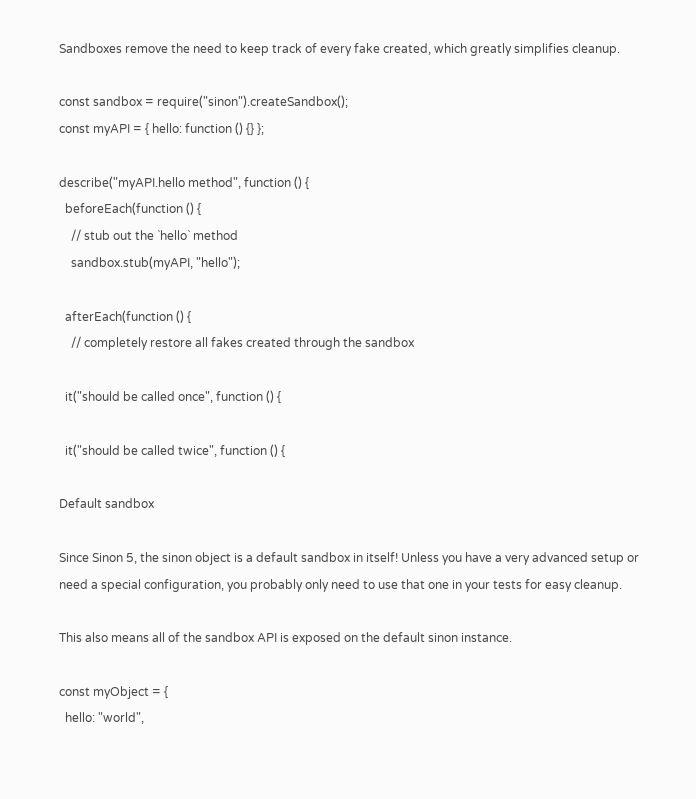Sandboxes remove the need to keep track of every fake created, which greatly simplifies cleanup.

const sandbox = require("sinon").createSandbox();
const myAPI = { hello: function () {} };

describe("myAPI.hello method", function () {
  beforeEach(function () {
    // stub out the `hello` method
    sandbox.stub(myAPI, "hello");

  afterEach(function () {
    // completely restore all fakes created through the sandbox

  it("should be called once", function () {

  it("should be called twice", function () {

Default sandbox

Since Sinon 5, the sinon object is a default sandbox in itself! Unless you have a very advanced setup or need a special configuration, you probably only need to use that one in your tests for easy cleanup.

This also means all of the sandbox API is exposed on the default sinon instance.

const myObject = {
  hello: "world",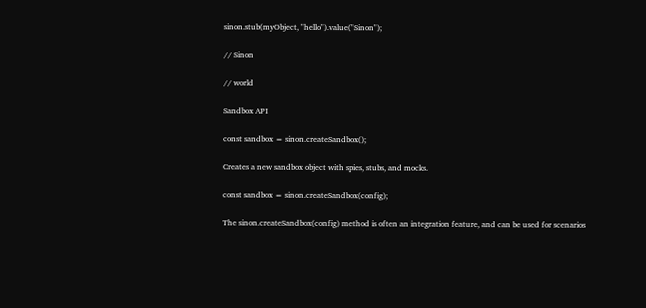sinon.stub(myObject, "hello").value("Sinon");

// Sinon

// world

Sandbox API

const sandbox = sinon.createSandbox();

Creates a new sandbox object with spies, stubs, and mocks.

const sandbox = sinon.createSandbox(config);

The sinon.createSandbox(config) method is often an integration feature, and can be used for scenarios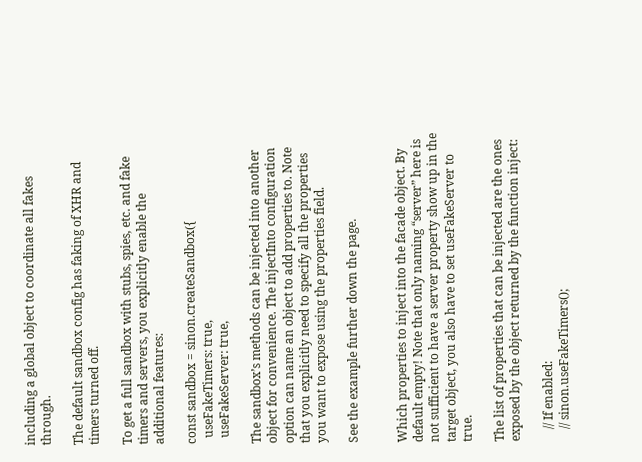including a global object to coordinate all fakes through.

The default sandbox config has faking of XHR and timers turned off.

To get a full sandbox with stubs, spies, etc. and fake timers and servers, you explicitly enable the additional features:

const sandbox = sinon.createSandbox({
  useFakeTimers: true,
  useFakeServer: true,

The sandbox’s methods can be injected into another object for convenience. The injectInto configuration option can name an object to add properties to. Note that you explicitly need to specify all the properties you want to expose using the properties field.

See the example further down the page.


Which properties to inject into the facade object. By default empty! Note that only naming “server” here is not sufficient to have a server property show up in the target object, you also have to set useFakeServer to true.

The list of properties that can be injected are the ones exposed by the object returned by the function inject:

    // If enabled:
    // sinon.useFakeTimers();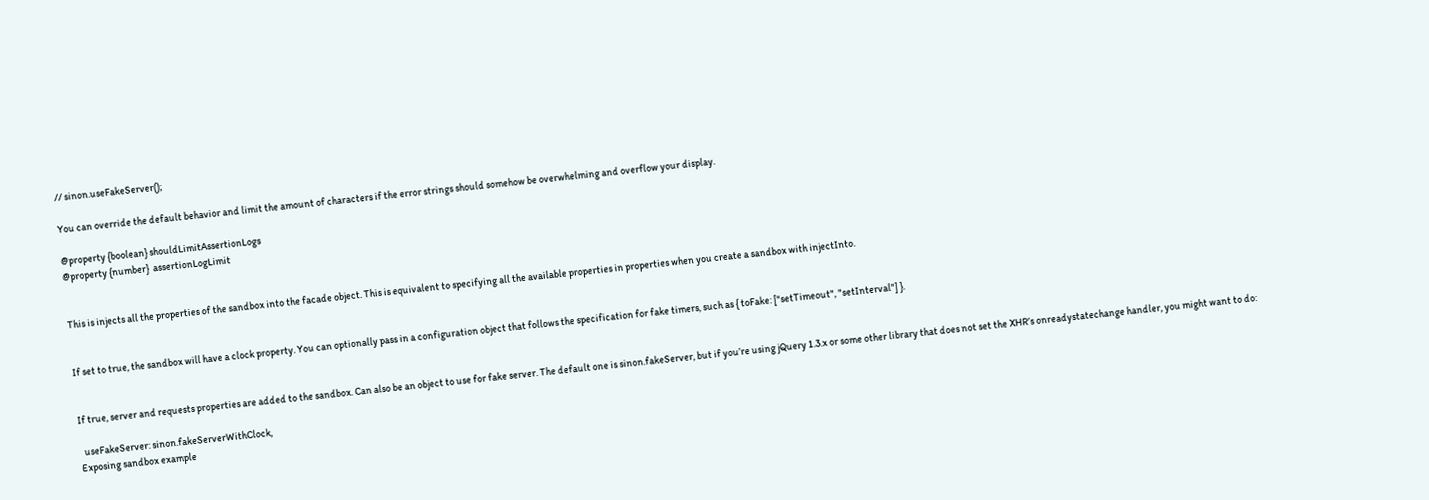// sinon.useFakeServer();

You can override the default behavior and limit the amount of characters if the error strings should somehow be overwhelming and overflow your display.

@property {boolean} shouldLimitAssertionLogs
@property {number}  assertionLogLimit


This is injects all the properties of the sandbox into the facade object. This is equivalent to specifying all the available properties in properties when you create a sandbox with injectInto.


If set to true, the sandbox will have a clock property. You can optionally pass in a configuration object that follows the specification for fake timers, such as { toFake: ["setTimeout", "setInterval"] }.


If true, server and requests properties are added to the sandbox. Can also be an object to use for fake server. The default one is sinon.fakeServer, but if you’re using jQuery 1.3.x or some other library that does not set the XHR’s onreadystatechange handler, you might want to do:

  useFakeServer: sinon.fakeServerWithClock,
Exposing sandbox example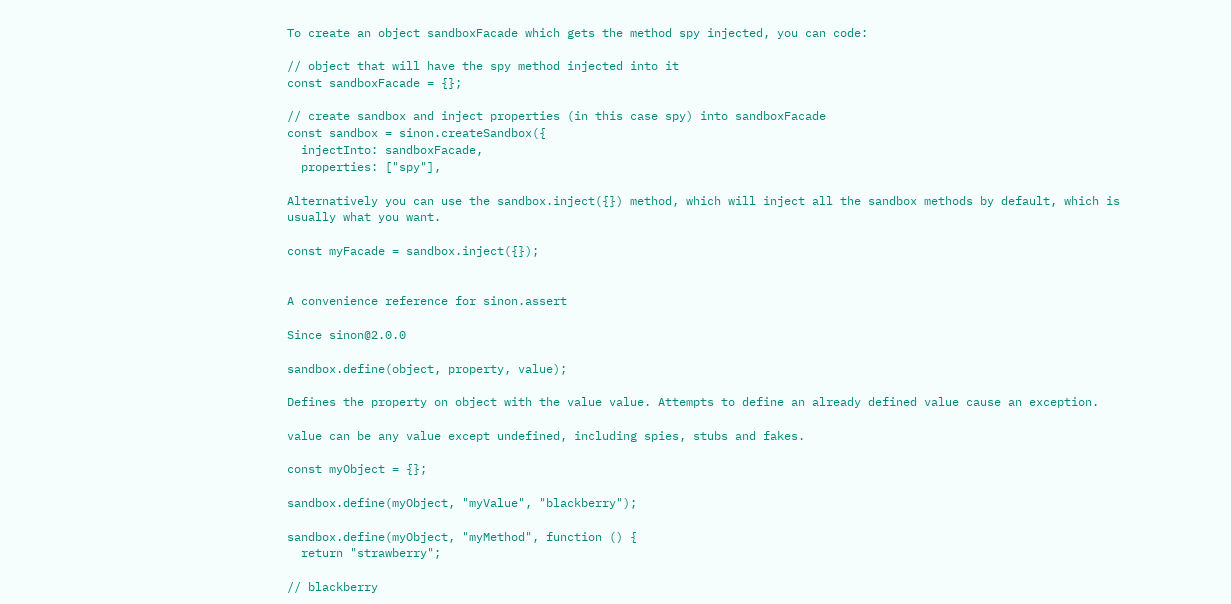To create an object sandboxFacade which gets the method spy injected, you can code:

// object that will have the spy method injected into it
const sandboxFacade = {};

// create sandbox and inject properties (in this case spy) into sandboxFacade
const sandbox = sinon.createSandbox({
  injectInto: sandboxFacade,
  properties: ["spy"],

Alternatively you can use the sandbox.inject({}) method, which will inject all the sandbox methods by default, which is usually what you want.

const myFacade = sandbox.inject({});


A convenience reference for sinon.assert

Since sinon@2.0.0

sandbox.define(object, property, value);

Defines the property on object with the value value. Attempts to define an already defined value cause an exception.

value can be any value except undefined, including spies, stubs and fakes.

const myObject = {};

sandbox.define(myObject, "myValue", "blackberry");

sandbox.define(myObject, "myMethod", function () {
  return "strawberry";

// blackberry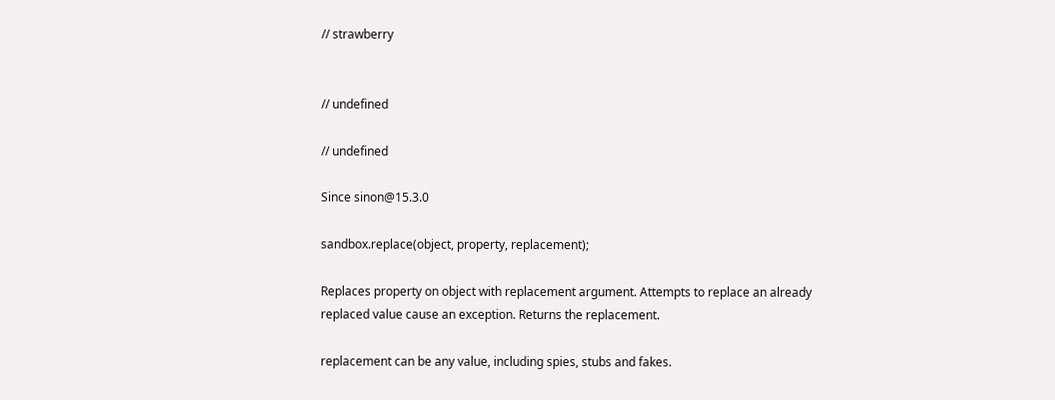// strawberry


// undefined

// undefined

Since sinon@15.3.0

sandbox.replace(object, property, replacement);

Replaces property on object with replacement argument. Attempts to replace an already replaced value cause an exception. Returns the replacement.

replacement can be any value, including spies, stubs and fakes.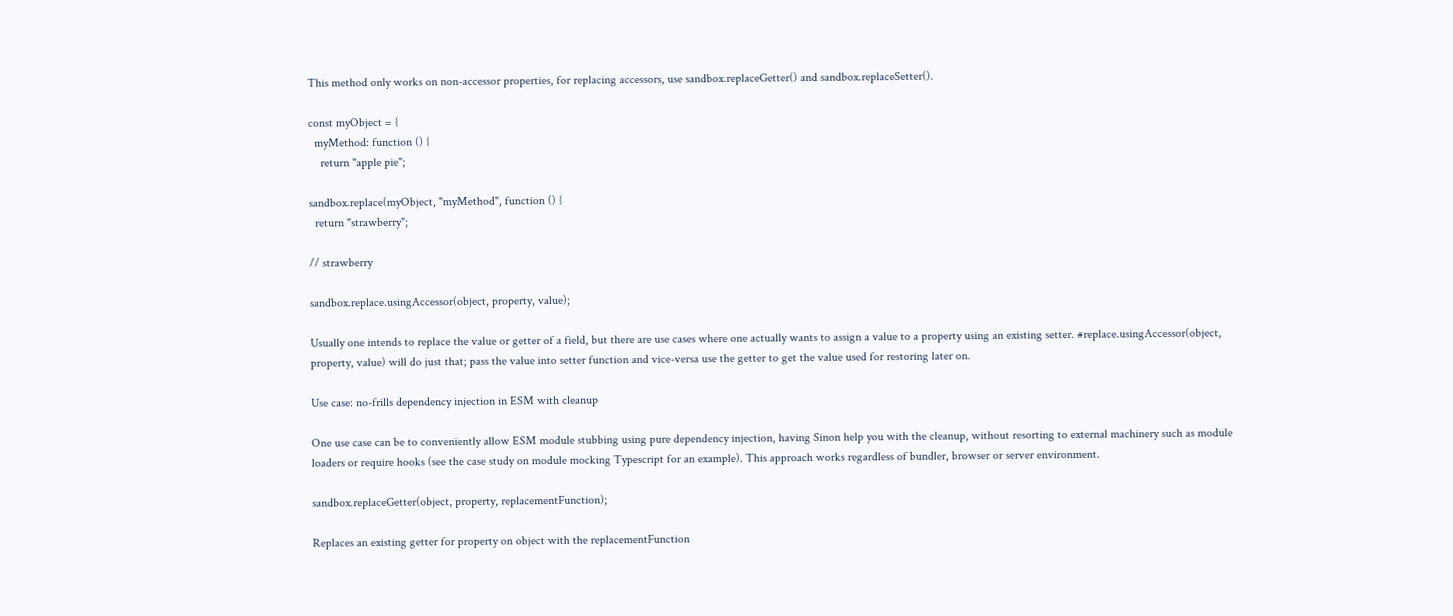This method only works on non-accessor properties, for replacing accessors, use sandbox.replaceGetter() and sandbox.replaceSetter().

const myObject = {
  myMethod: function () {
    return "apple pie";

sandbox.replace(myObject, "myMethod", function () {
  return "strawberry";

// strawberry

sandbox.replace.usingAccessor(object, property, value);

Usually one intends to replace the value or getter of a field, but there are use cases where one actually wants to assign a value to a property using an existing setter. #replace.usingAccessor(object, property, value) will do just that; pass the value into setter function and vice-versa use the getter to get the value used for restoring later on.

Use case: no-frills dependency injection in ESM with cleanup

One use case can be to conveniently allow ESM module stubbing using pure dependency injection, having Sinon help you with the cleanup, without resorting to external machinery such as module loaders or require hooks (see the case study on module mocking Typescript for an example). This approach works regardless of bundler, browser or server environment.

sandbox.replaceGetter(object, property, replacementFunction);

Replaces an existing getter for property on object with the replacementFunction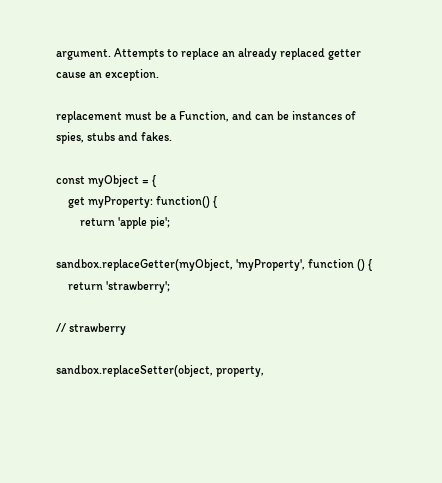argument. Attempts to replace an already replaced getter cause an exception.

replacement must be a Function, and can be instances of spies, stubs and fakes.

const myObject = {
    get myProperty: function() {
        return 'apple pie';

sandbox.replaceGetter(myObject, 'myProperty', function () {
    return 'strawberry';

// strawberry

sandbox.replaceSetter(object, property,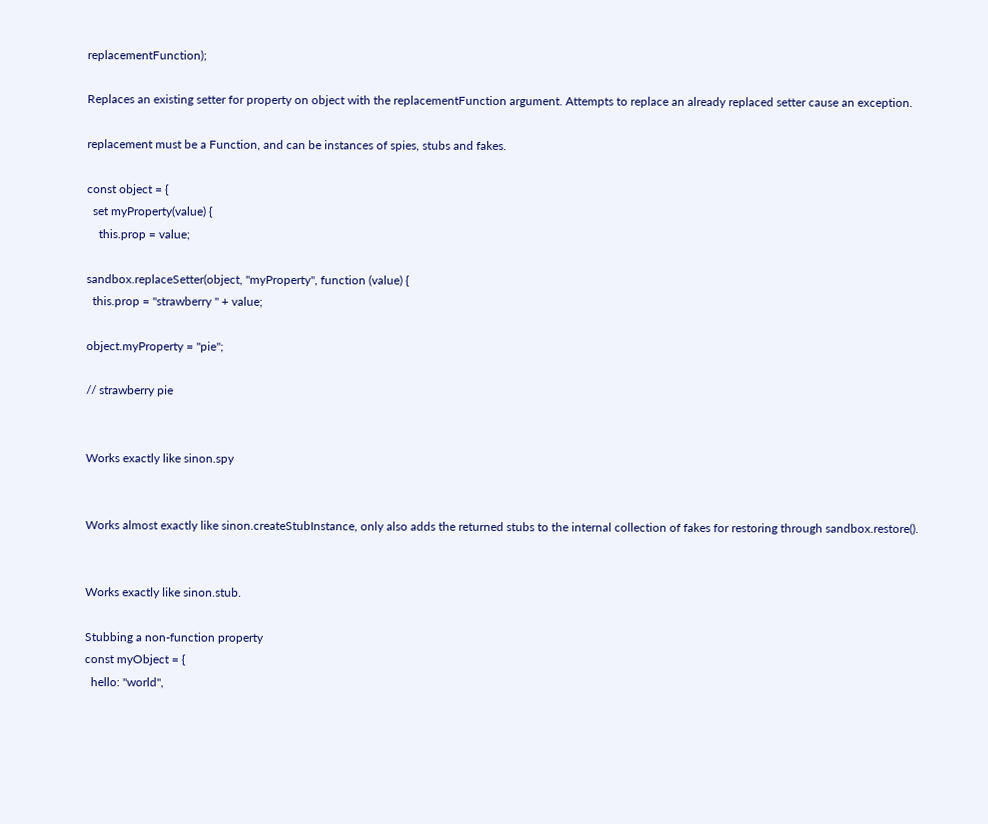replacementFunction);

Replaces an existing setter for property on object with the replacementFunction argument. Attempts to replace an already replaced setter cause an exception.

replacement must be a Function, and can be instances of spies, stubs and fakes.

const object = {
  set myProperty(value) {
    this.prop = value;

sandbox.replaceSetter(object, "myProperty", function (value) {
  this.prop = "strawberry " + value;

object.myProperty = "pie";

// strawberry pie


Works exactly like sinon.spy


Works almost exactly like sinon.createStubInstance, only also adds the returned stubs to the internal collection of fakes for restoring through sandbox.restore().


Works exactly like sinon.stub.

Stubbing a non-function property
const myObject = {
  hello: "world",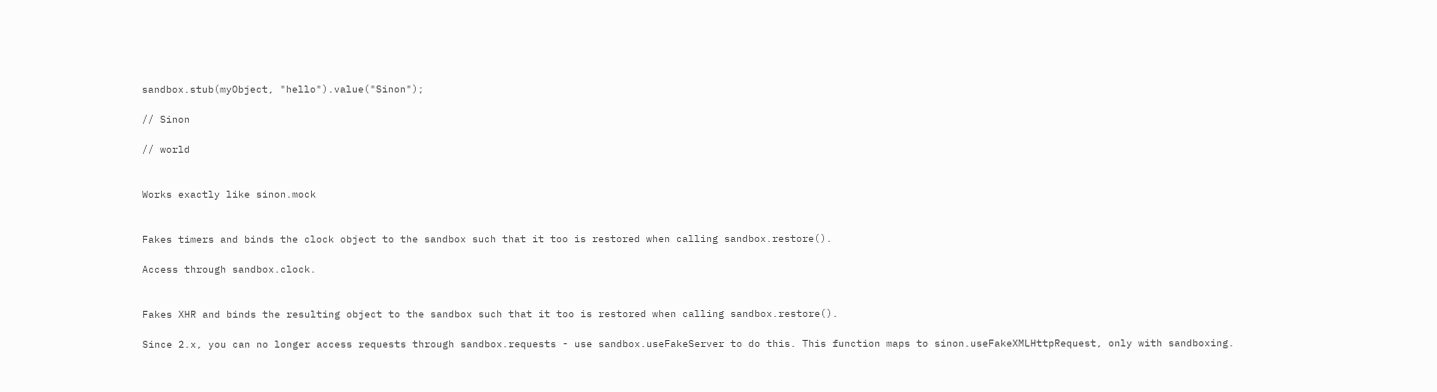sandbox.stub(myObject, "hello").value("Sinon");

// Sinon

// world


Works exactly like sinon.mock


Fakes timers and binds the clock object to the sandbox such that it too is restored when calling sandbox.restore().

Access through sandbox.clock.


Fakes XHR and binds the resulting object to the sandbox such that it too is restored when calling sandbox.restore().

Since 2.x, you can no longer access requests through sandbox.requests - use sandbox.useFakeServer to do this. This function maps to sinon.useFakeXMLHttpRequest, only with sandboxing.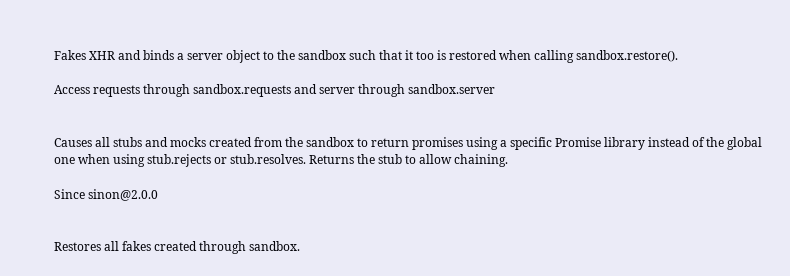Fakes XHR and binds a server object to the sandbox such that it too is restored when calling sandbox.restore().

Access requests through sandbox.requests and server through sandbox.server


Causes all stubs and mocks created from the sandbox to return promises using a specific Promise library instead of the global one when using stub.rejects or stub.resolves. Returns the stub to allow chaining.

Since sinon@2.0.0


Restores all fakes created through sandbox.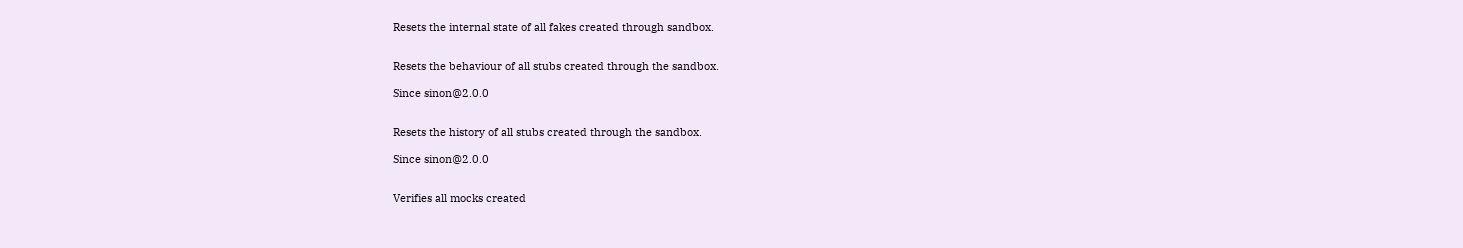Resets the internal state of all fakes created through sandbox.


Resets the behaviour of all stubs created through the sandbox.

Since sinon@2.0.0


Resets the history of all stubs created through the sandbox.

Since sinon@2.0.0


Verifies all mocks created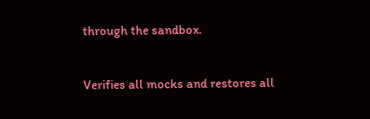through the sandbox.


Verifies all mocks and restores all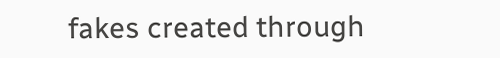fakes created through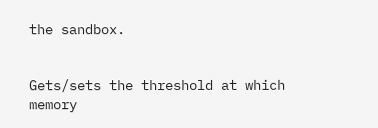the sandbox.


Gets/sets the threshold at which memory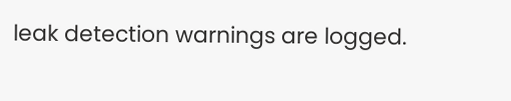leak detection warnings are logged.